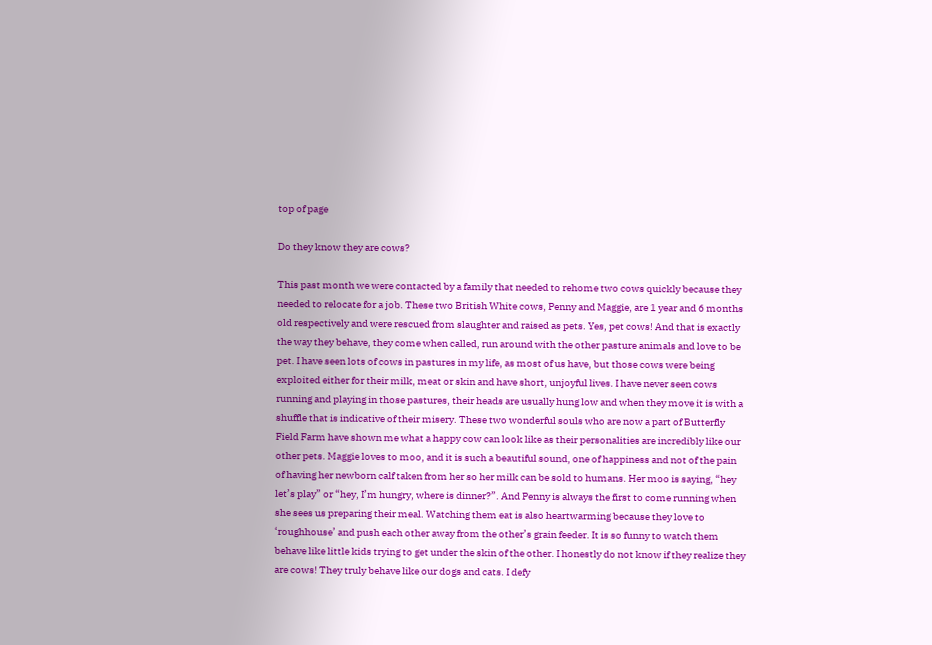top of page

Do they know they are cows?

This past month we were contacted by a family that needed to rehome two cows quickly because they needed to relocate for a job. These two British White cows, Penny and Maggie, are 1 year and 6 months old respectively and were rescued from slaughter and raised as pets. Yes, pet cows! And that is exactly the way they behave, they come when called, run around with the other pasture animals and love to be pet. I have seen lots of cows in pastures in my life, as most of us have, but those cows were being exploited either for their milk, meat or skin and have short, unjoyful lives. I have never seen cows running and playing in those pastures, their heads are usually hung low and when they move it is with a shuffle that is indicative of their misery. These two wonderful souls who are now a part of Butterfly Field Farm have shown me what a happy cow can look like as their personalities are incredibly like our other pets. Maggie loves to moo, and it is such a beautiful sound, one of happiness and not of the pain of having her newborn calf taken from her so her milk can be sold to humans. Her moo is saying, “hey let’s play” or “hey, I’m hungry, where is dinner?”. And Penny is always the first to come running when she sees us preparing their meal. Watching them eat is also heartwarming because they love to ‘roughhouse’ and push each other away from the other’s grain feeder. It is so funny to watch them behave like little kids trying to get under the skin of the other. I honestly do not know if they realize they are cows! They truly behave like our dogs and cats. I defy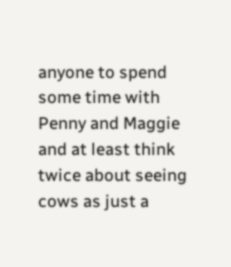anyone to spend some time with Penny and Maggie and at least think twice about seeing cows as just a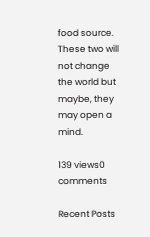food source. These two will not change the world but maybe, they may open a mind.

139 views0 comments

Recent Posts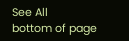See All
bottom of page